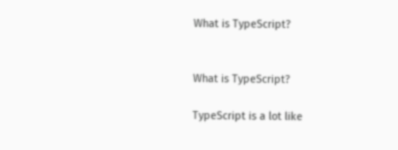What is TypeScript?


What is TypeScript?

TypeScript is a lot like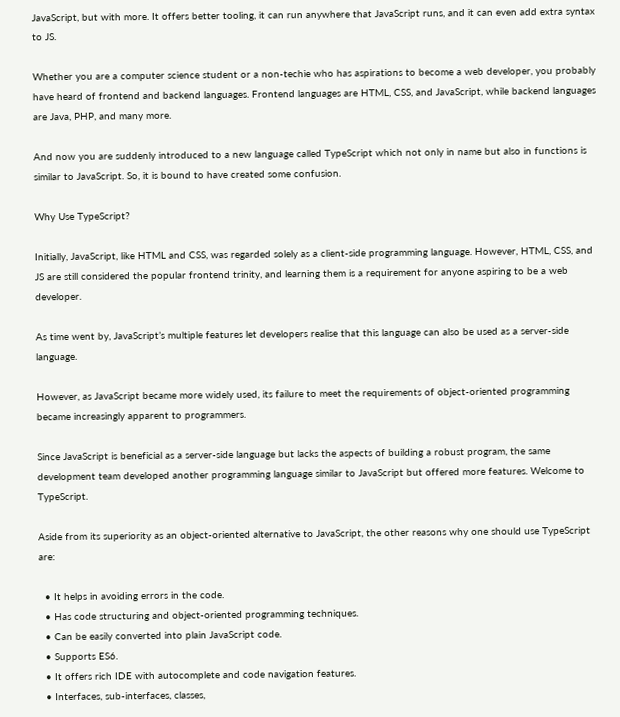JavaScript, but with more. It offers better tooling, it can run anywhere that JavaScript runs, and it can even add extra syntax to JS.

Whether you are a computer science student or a non-techie who has aspirations to become a web developer, you probably have heard of frontend and backend languages. Frontend languages are HTML, CSS, and JavaScript, while backend languages are Java, PHP, and many more.

And now you are suddenly introduced to a new language called TypeScript which not only in name but also in functions is similar to JavaScript. So, it is bound to have created some confusion.

Why Use TypeScript?

Initially, JavaScript, like HTML and CSS, was regarded solely as a client-side programming language. However, HTML, CSS, and JS are still considered the popular frontend trinity, and learning them is a requirement for anyone aspiring to be a web developer.

As time went by, JavaScript’s multiple features let developers realise that this language can also be used as a server-side language.

However, as JavaScript became more widely used, its failure to meet the requirements of object-oriented programming became increasingly apparent to programmers.

Since JavaScript is beneficial as a server-side language but lacks the aspects of building a robust program, the same development team developed another programming language similar to JavaScript but offered more features. Welcome to TypeScript.

Aside from its superiority as an object-oriented alternative to JavaScript, the other reasons why one should use TypeScript are:

  • It helps in avoiding errors in the code.
  • Has code structuring and object-oriented programming techniques.
  • Can be easily converted into plain JavaScript code.
  • Supports ES6.
  • It offers rich IDE with autocomplete and code navigation features.
  • Interfaces, sub-interfaces, classes,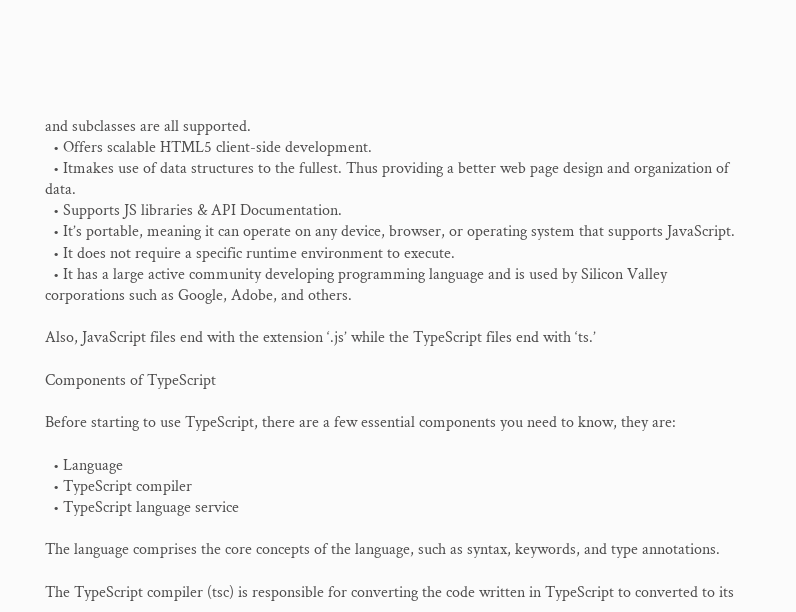and subclasses are all supported.
  • Offers scalable HTML5 client-side development.
  • Itmakes use of data structures to the fullest. Thus providing a better web page design and organization of data.
  • Supports JS libraries & API Documentation.
  • It’s portable, meaning it can operate on any device, browser, or operating system that supports JavaScript.
  • It does not require a specific runtime environment to execute.
  • It has a large active community developing programming language and is used by Silicon Valley corporations such as Google, Adobe, and others.

Also, JavaScript files end with the extension ‘.js’ while the TypeScript files end with ‘ts.’

Components of TypeScript

Before starting to use TypeScript, there are a few essential components you need to know, they are:

  • Language
  • TypeScript compiler
  • TypeScript language service

The language comprises the core concepts of the language, such as syntax, keywords, and type annotations.

The TypeScript compiler (tsc) is responsible for converting the code written in TypeScript to converted to its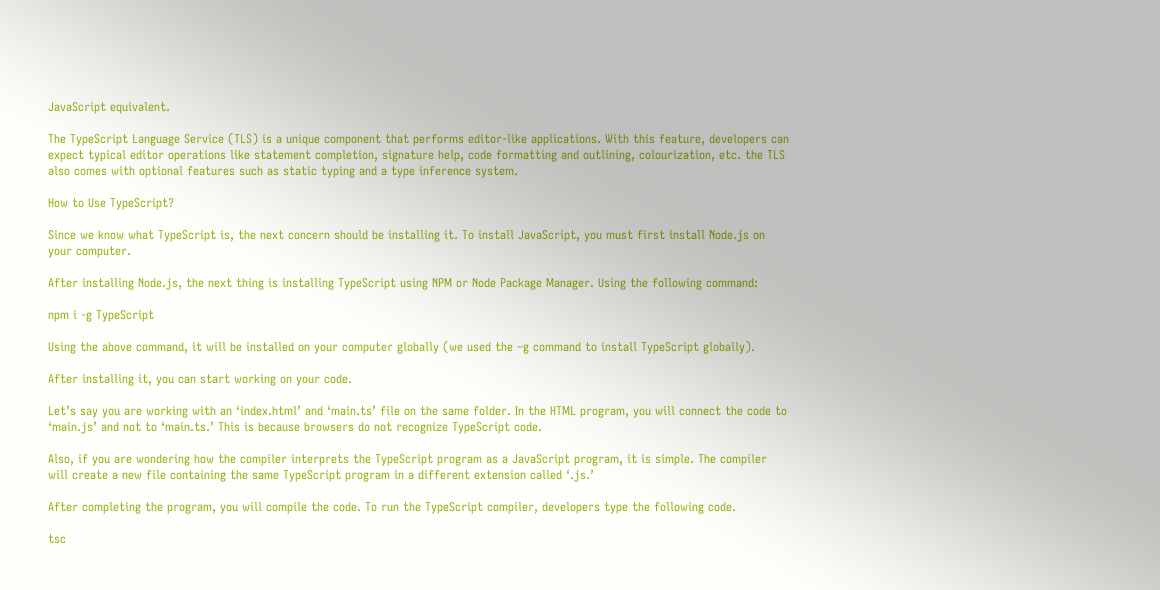JavaScript equivalent.

The TypeScript Language Service (TLS) is a unique component that performs editor-like applications. With this feature, developers can expect typical editor operations like statement completion, signature help, code formatting and outlining, colourization, etc. the TLS also comes with optional features such as static typing and a type inference system.

How to Use TypeScript?

Since we know what TypeScript is, the next concern should be installing it. To install JavaScript, you must first install Node.js on your computer.

After installing Node.js, the next thing is installing TypeScript using NPM or Node Package Manager. Using the following command:

npm i -g TypeScript

Using the above command, it will be installed on your computer globally (we used the –g command to install TypeScript globally).

After installing it, you can start working on your code.

Let’s say you are working with an ‘index.html’ and ‘main.ts’ file on the same folder. In the HTML program, you will connect the code to ‘main.js’ and not to ‘main.ts.’ This is because browsers do not recognize TypeScript code.

Also, if you are wondering how the compiler interprets the TypeScript program as a JavaScript program, it is simple. The compiler will create a new file containing the same TypeScript program in a different extension called ‘.js.’

After completing the program, you will compile the code. To run the TypeScript compiler, developers type the following code.

tsc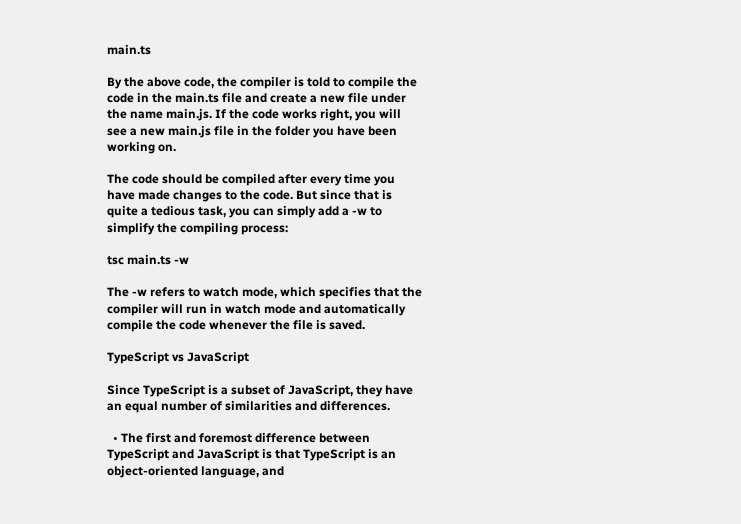main.ts

By the above code, the compiler is told to compile the code in the main.ts file and create a new file under the name main.js. If the code works right, you will see a new main.js file in the folder you have been working on.

The code should be compiled after every time you have made changes to the code. But since that is quite a tedious task, you can simply add a -w to simplify the compiling process:

tsc main.ts -w

The -w refers to watch mode, which specifies that the compiler will run in watch mode and automatically compile the code whenever the file is saved.

TypeScript vs JavaScript

Since TypeScript is a subset of JavaScript, they have an equal number of similarities and differences.

  • The first and foremost difference between TypeScript and JavaScript is that TypeScript is an object-oriented language, and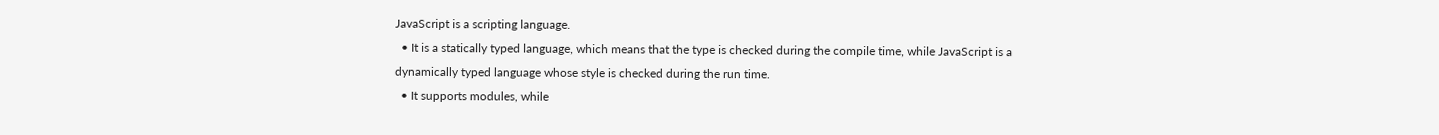JavaScript is a scripting language.
  • It is a statically typed language, which means that the type is checked during the compile time, while JavaScript is a dynamically typed language whose style is checked during the run time.
  • It supports modules, while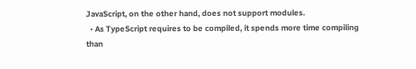JavaScript, on the other hand, does not support modules.
  • As TypeScript requires to be compiled, it spends more time compiling than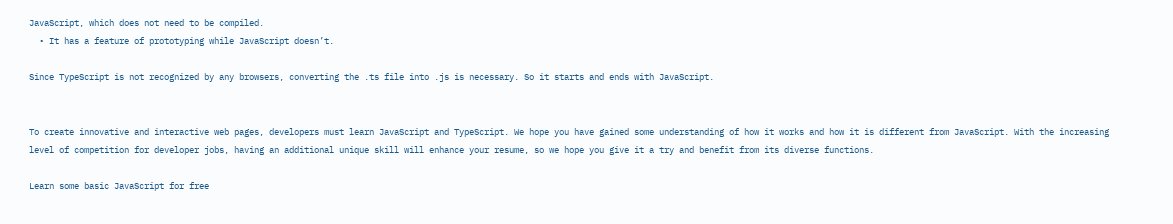JavaScript, which does not need to be compiled.
  • It has a feature of prototyping while JavaScript doesn’t.

Since TypeScript is not recognized by any browsers, converting the .ts file into .js is necessary. So it starts and ends with JavaScript.


To create innovative and interactive web pages, developers must learn JavaScript and TypeScript. We hope you have gained some understanding of how it works and how it is different from JavaScript. With the increasing level of competition for developer jobs, having an additional unique skill will enhance your resume, so we hope you give it a try and benefit from its diverse functions.

Learn some basic JavaScript for free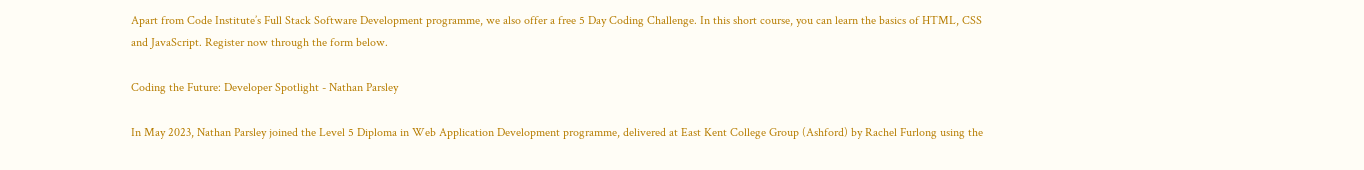Apart from Code Institute’s Full Stack Software Development programme, we also offer a free 5 Day Coding Challenge. In this short course, you can learn the basics of HTML, CSS and JavaScript. Register now through the form below.

Coding the Future: Developer Spotlight - Nathan Parsley

In May 2023, Nathan Parsley joined the Level 5 Diploma in Web Application Development programme, delivered at East Kent College Group (Ashford) by Rachel Furlong using the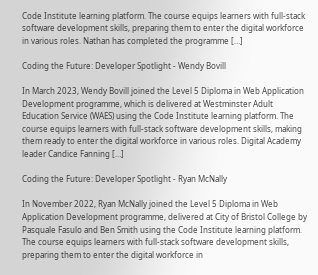Code Institute learning platform. The course equips learners with full-stack software development skills, preparing them to enter the digital workforce in various roles. Nathan has completed the programme […]

Coding the Future: Developer Spotlight - Wendy Bovill

In March 2023, Wendy Bovill joined the Level 5 Diploma in Web Application Development programme, which is delivered at Westminster Adult Education Service (WAES) using the Code Institute learning platform. The course equips learners with full-stack software development skills, making them ready to enter the digital workforce in various roles. Digital Academy leader Candice Fanning […]

Coding the Future: Developer Spotlight - Ryan McNally

In November 2022, Ryan McNally joined the Level 5 Diploma in Web Application Development programme, delivered at City of Bristol College by Pasquale Fasulo and Ben Smith using the Code Institute learning platform. The course equips learners with full-stack software development skills, preparing them to enter the digital workforce in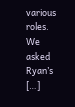various roles. We asked Ryan’s […]